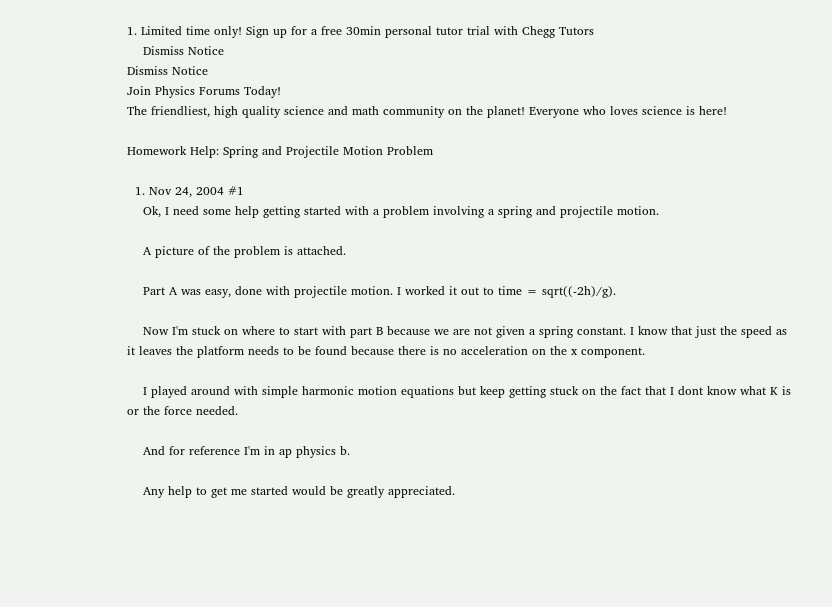1. Limited time only! Sign up for a free 30min personal tutor trial with Chegg Tutors
    Dismiss Notice
Dismiss Notice
Join Physics Forums Today!
The friendliest, high quality science and math community on the planet! Everyone who loves science is here!

Homework Help: Spring and Projectile Motion Problem

  1. Nov 24, 2004 #1
    Ok, I need some help getting started with a problem involving a spring and projectile motion.

    A picture of the problem is attached.

    Part A was easy, done with projectile motion. I worked it out to time = sqrt((-2h)/g).

    Now I'm stuck on where to start with part B because we are not given a spring constant. I know that just the speed as it leaves the platform needs to be found because there is no acceleration on the x component.

    I played around with simple harmonic motion equations but keep getting stuck on the fact that I dont know what K is or the force needed.

    And for reference I'm in ap physics b.

    Any help to get me started would be greatly appreciated.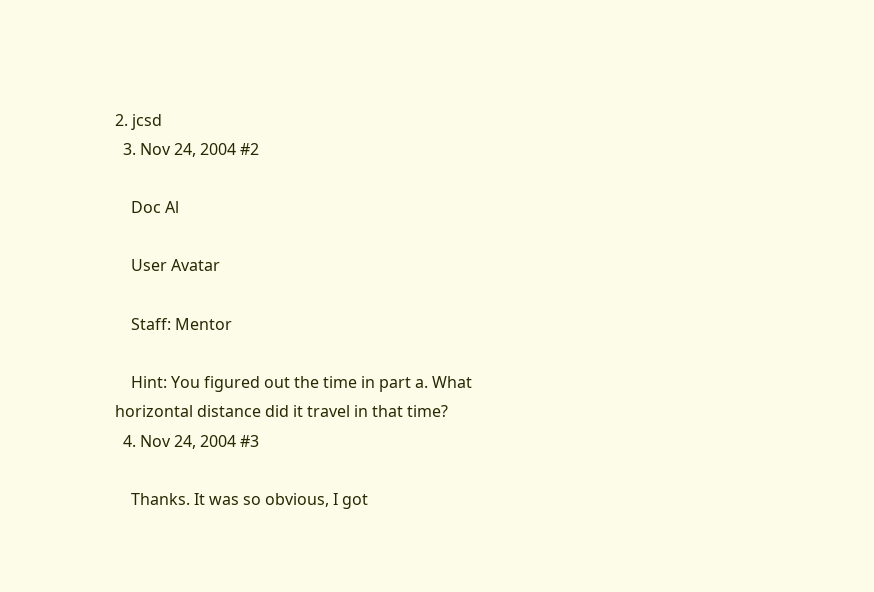2. jcsd
  3. Nov 24, 2004 #2

    Doc Al

    User Avatar

    Staff: Mentor

    Hint: You figured out the time in part a. What horizontal distance did it travel in that time?
  4. Nov 24, 2004 #3

    Thanks. It was so obvious, I got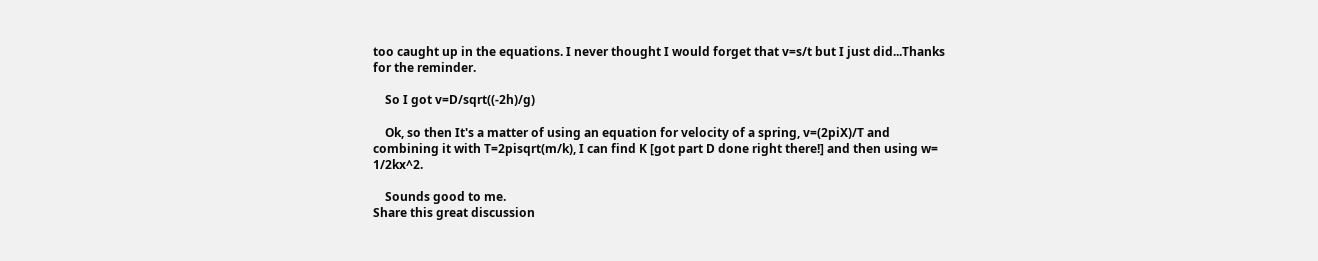too caught up in the equations. I never thought I would forget that v=s/t but I just did...Thanks for the reminder.

    So I got v=D/sqrt((-2h)/g)

    Ok, so then It's a matter of using an equation for velocity of a spring, v=(2piX)/T and combining it with T=2pisqrt(m/k), I can find K [got part D done right there!] and then using w= 1/2kx^2.

    Sounds good to me.
Share this great discussion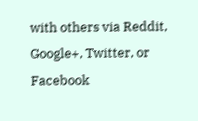with others via Reddit, Google+, Twitter, or Facebook